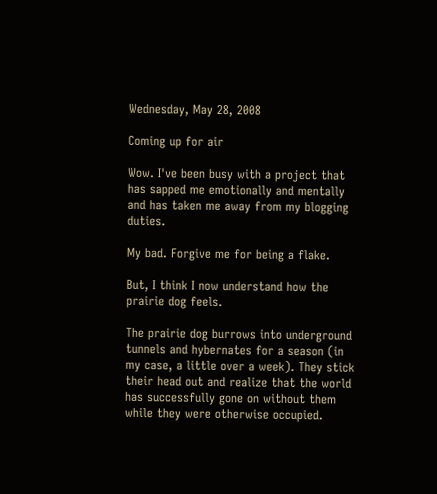Wednesday, May 28, 2008

Coming up for air

Wow. I've been busy with a project that has sapped me emotionally and mentally and has taken me away from my blogging duties.

My bad. Forgive me for being a flake.

But, I think I now understand how the prairie dog feels.

The prairie dog burrows into underground tunnels and hybernates for a season (in my case, a little over a week). They stick their head out and realize that the world has successfully gone on without them while they were otherwise occupied.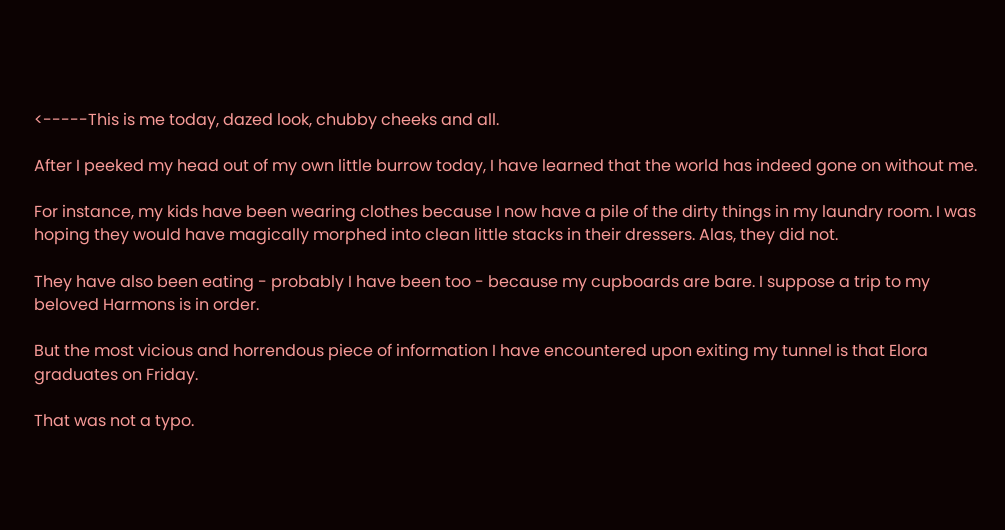<-----This is me today, dazed look, chubby cheeks and all.

After I peeked my head out of my own little burrow today, I have learned that the world has indeed gone on without me.

For instance, my kids have been wearing clothes because I now have a pile of the dirty things in my laundry room. I was hoping they would have magically morphed into clean little stacks in their dressers. Alas, they did not.

They have also been eating - probably I have been too - because my cupboards are bare. I suppose a trip to my beloved Harmons is in order.

But the most vicious and horrendous piece of information I have encountered upon exiting my tunnel is that Elora graduates on Friday.

That was not a typo.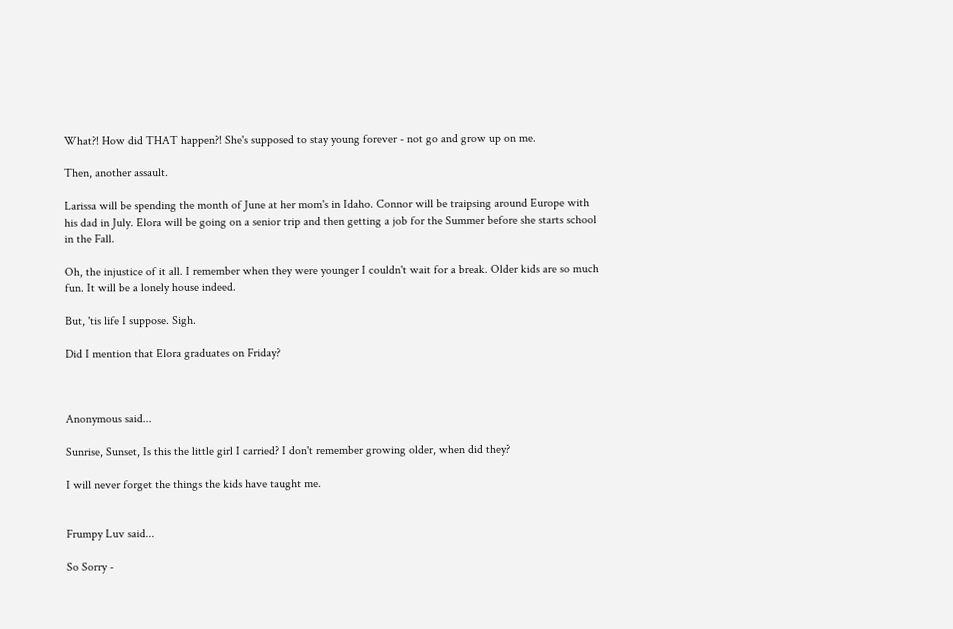What?! How did THAT happen?! She's supposed to stay young forever - not go and grow up on me.

Then, another assault.

Larissa will be spending the month of June at her mom's in Idaho. Connor will be traipsing around Europe with his dad in July. Elora will be going on a senior trip and then getting a job for the Summer before she starts school in the Fall.

Oh, the injustice of it all. I remember when they were younger I couldn't wait for a break. Older kids are so much fun. It will be a lonely house indeed.

But, 'tis life I suppose. Sigh.

Did I mention that Elora graduates on Friday?



Anonymous said...

Sunrise, Sunset, Is this the little girl I carried? I don't remember growing older, when did they?

I will never forget the things the kids have taught me.


Frumpy Luv said...

So Sorry -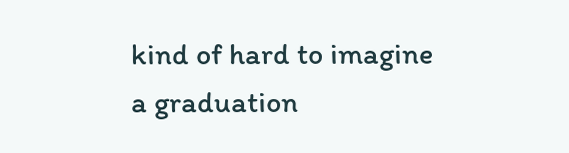kind of hard to imagine a graduation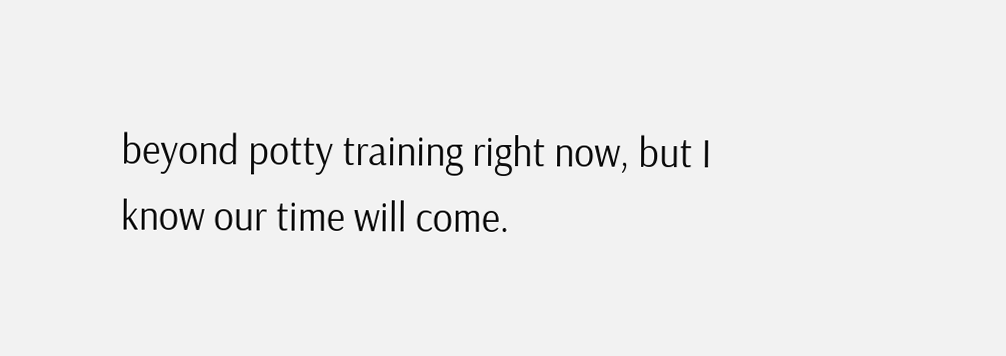beyond potty training right now, but I know our time will come.